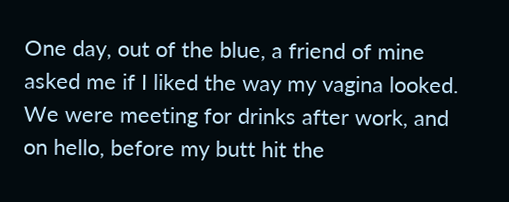One day, out of the blue, a friend of mine asked me if I liked the way my vagina looked. We were meeting for drinks after work, and on hello, before my butt hit the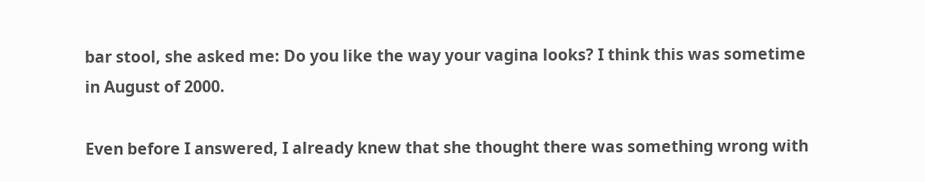bar stool, she asked me: Do you like the way your vagina looks? I think this was sometime in August of 2000.

Even before I answered, I already knew that she thought there was something wrong with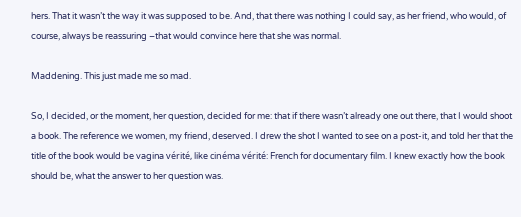hers. That it wasn’t the way it was supposed to be. And, that there was nothing I could say, as her friend, who would, of course, always be reassuring –that would convince here that she was normal.

Maddening. This just made me so mad.

So, I decided, or the moment, her question, decided for me: that if there wasn’t already one out there, that I would shoot a book. The reference we women, my friend, deserved. I drew the shot I wanted to see on a post-it, and told her that the title of the book would be vagina vérité, like cinéma vérité: French for documentary film. I knew exactly how the book should be, what the answer to her question was.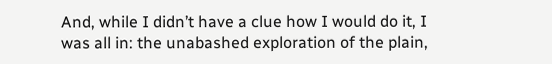And, while I didn’t have a clue how I would do it, I was all in: the unabashed exploration of the plain,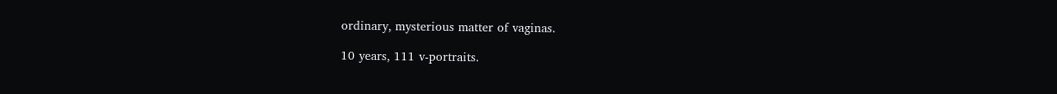ordinary, mysterious matter of vaginas.

10 years, 111 v-portraits.